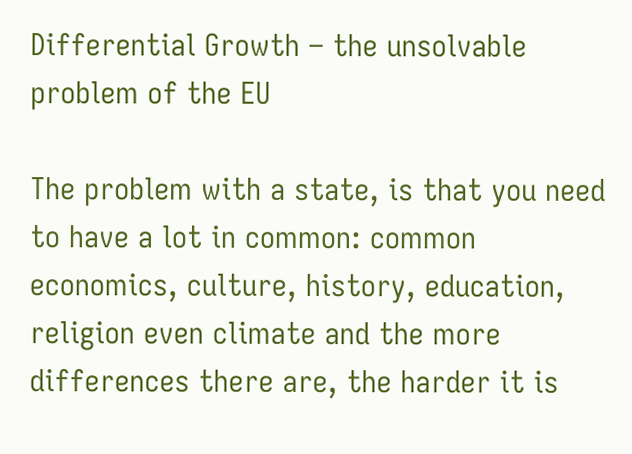Differential Growth – the unsolvable problem of the EU

The problem with a state, is that you need to have a lot in common: common economics, culture, history, education, religion even climate and the more differences there are, the harder it is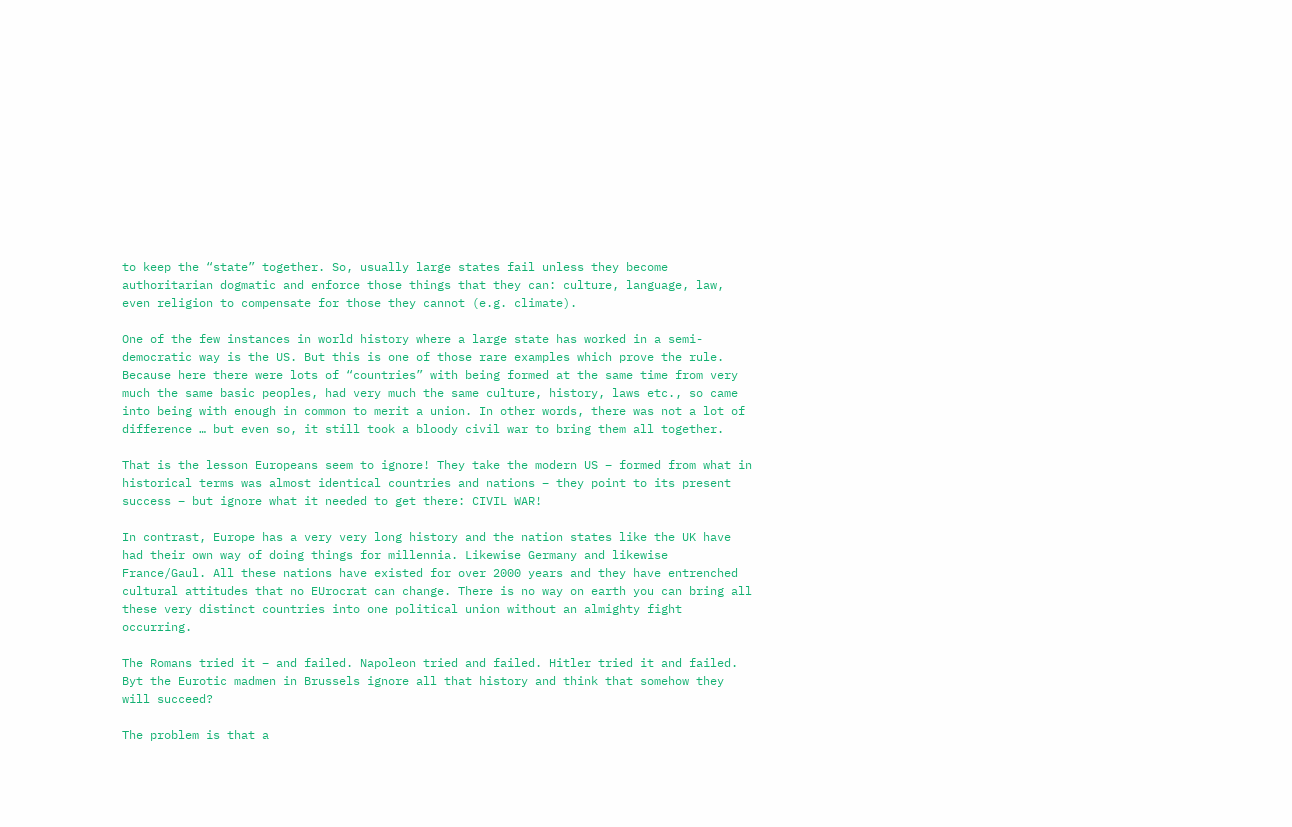to keep the “state” together. So, usually large states fail unless they become authoritarian dogmatic and enforce those things that they can: culture, language, law, even religion to compensate for those they cannot (e.g. climate).

One of the few instances in world history where a large state has worked in a semi-democratic way is the US. But this is one of those rare examples which prove the rule. Because here there were lots of “countries” with being formed at the same time from very much the same basic peoples, had very much the same culture, history, laws etc., so came into being with enough in common to merit a union. In other words, there was not a lot of difference … but even so, it still took a bloody civil war to bring them all together.

That is the lesson Europeans seem to ignore! They take the modern US – formed from what in historical terms was almost identical countries and nations – they point to its present success – but ignore what it needed to get there: CIVIL WAR!

In contrast, Europe has a very very long history and the nation states like the UK have had their own way of doing things for millennia. Likewise Germany and likewise France/Gaul. All these nations have existed for over 2000 years and they have entrenched cultural attitudes that no EUrocrat can change. There is no way on earth you can bring all these very distinct countries into one political union without an almighty fight occurring.

The Romans tried it – and failed. Napoleon tried and failed. Hitler tried it and failed. Byt the Eurotic madmen in Brussels ignore all that history and think that somehow they will succeed?

The problem is that a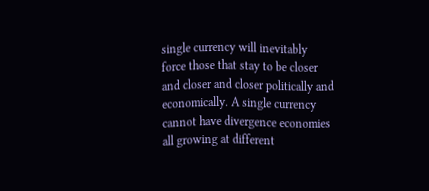single currency will inevitably force those that stay to be closer and closer and closer politically and economically. A single currency cannot have divergence economies all growing at different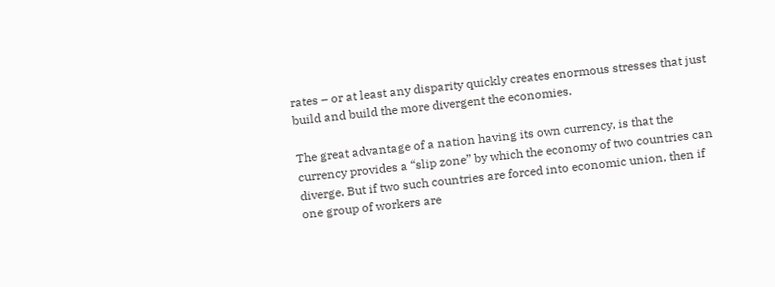rates – or at least any disparity quickly creates enormous stresses that just build and build the more divergent the economies.

The great advantage of a nation having its own currency, is that the currency provides a “slip zone” by which the economy of two countries can diverge. But if two such countries are forced into economic union, then if one group of workers are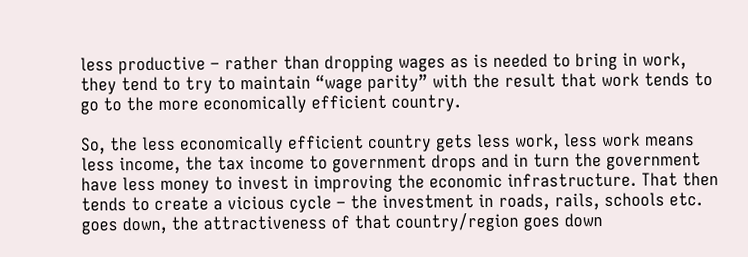less productive – rather than dropping wages as is needed to bring in work, they tend to try to maintain “wage parity” with the result that work tends to go to the more economically efficient country.

So, the less economically efficient country gets less work, less work means less income, the tax income to government drops and in turn the government have less money to invest in improving the economic infrastructure. That then tends to create a vicious cycle – the investment in roads, rails, schools etc. goes down, the attractiveness of that country/region goes down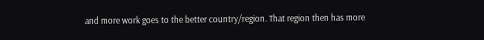and more work goes to the better country/region. That region then has more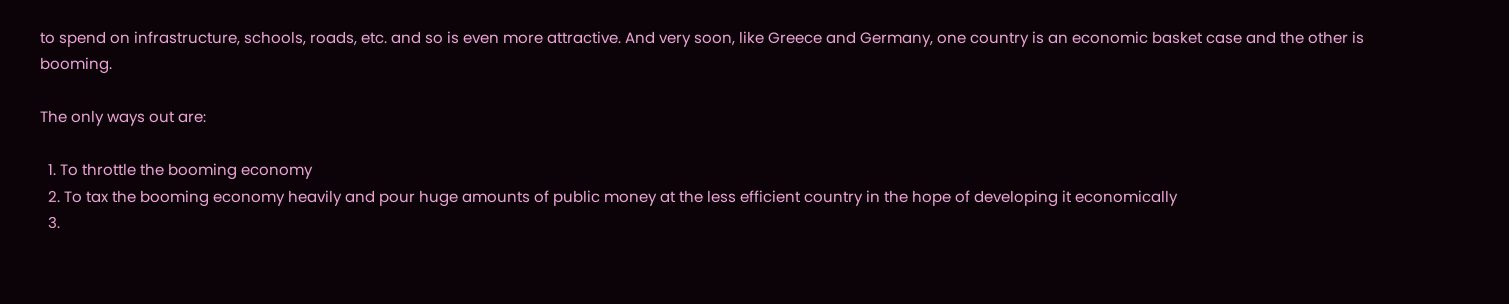to spend on infrastructure, schools, roads, etc. and so is even more attractive. And very soon, like Greece and Germany, one country is an economic basket case and the other is booming.

The only ways out are:

  1. To throttle the booming economy
  2. To tax the booming economy heavily and pour huge amounts of public money at the less efficient country in the hope of developing it economically
  3.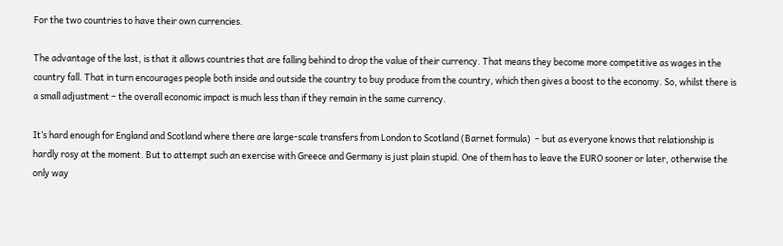For the two countries to have their own currencies.

The advantage of the last, is that it allows countries that are falling behind to drop the value of their currency. That means they become more competitive as wages in the country fall. That in turn encourages people both inside and outside the country to buy produce from the country, which then gives a boost to the economy. So, whilst there is a small adjustment – the overall economic impact is much less than if they remain in the same currency.

It’s hard enough for England and Scotland where there are large-scale transfers from London to Scotland (Barnet formula)  – but as everyone knows that relationship is hardly rosy at the moment. But to attempt such an exercise with Greece and Germany is just plain stupid. One of them has to leave the EURO sooner or later, otherwise the only way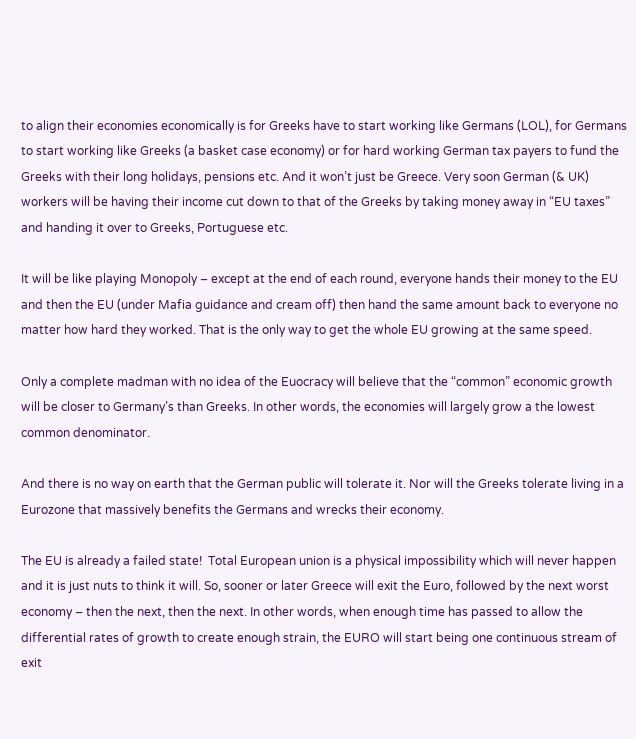to align their economies economically is for Greeks have to start working like Germans (LOL), for Germans to start working like Greeks (a basket case economy) or for hard working German tax payers to fund the Greeks with their long holidays, pensions etc. And it won’t just be Greece. Very soon German (& UK) workers will be having their income cut down to that of the Greeks by taking money away in “EU taxes” and handing it over to Greeks, Portuguese etc.

It will be like playing Monopoly – except at the end of each round, everyone hands their money to the EU and then the EU (under Mafia guidance and cream off) then hand the same amount back to everyone no matter how hard they worked. That is the only way to get the whole EU growing at the same speed.

Only a complete madman with no idea of the Euocracy will believe that the “common” economic growth will be closer to Germany’s than Greeks. In other words, the economies will largely grow a the lowest common denominator.

And there is no way on earth that the German public will tolerate it. Nor will the Greeks tolerate living in a Eurozone that massively benefits the Germans and wrecks their economy.

The EU is already a failed state!  Total European union is a physical impossibility which will never happen and it is just nuts to think it will. So, sooner or later Greece will exit the Euro, followed by the next worst economy – then the next, then the next. In other words, when enough time has passed to allow the differential rates of growth to create enough strain, the EURO will start being one continuous stream of exit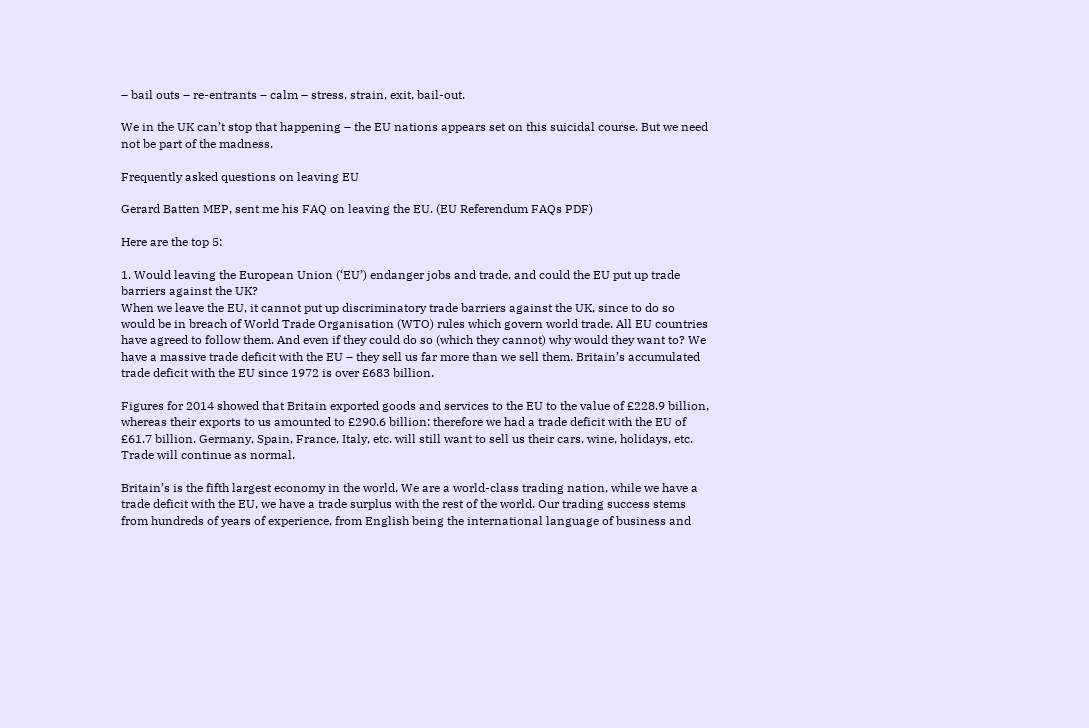– bail outs – re-entrants – calm – stress, strain, exit, bail-out.

We in the UK can’t stop that happening – the EU nations appears set on this suicidal course. But we need not be part of the madness.

Frequently asked questions on leaving EU

Gerard Batten MEP, sent me his FAQ on leaving the EU. (EU Referendum FAQs PDF)

Here are the top 5:

1. Would leaving the European Union (‘EU’) endanger jobs and trade, and could the EU put up trade barriers against the UK?
When we leave the EU, it cannot put up discriminatory trade barriers against the UK, since to do so would be in breach of World Trade Organisation (WTO) rules which govern world trade. All EU countries have agreed to follow them. And even if they could do so (which they cannot) why would they want to? We have a massive trade deficit with the EU – they sell us far more than we sell them. Britain’s accumulated trade deficit with the EU since 1972 is over £683 billion.

Figures for 2014 showed that Britain exported goods and services to the EU to the value of £228.9 billion, whereas their exports to us amounted to £290.6 billion: therefore we had a trade deficit with the EU of £61.7 billion. Germany, Spain, France, Italy, etc. will still want to sell us their cars, wine, holidays, etc. Trade will continue as normal.

Britain’s is the fifth largest economy in the world. We are a world-class trading nation, while we have a trade deficit with the EU, we have a trade surplus with the rest of the world. Our trading success stems from hundreds of years of experience, from English being the international language of business and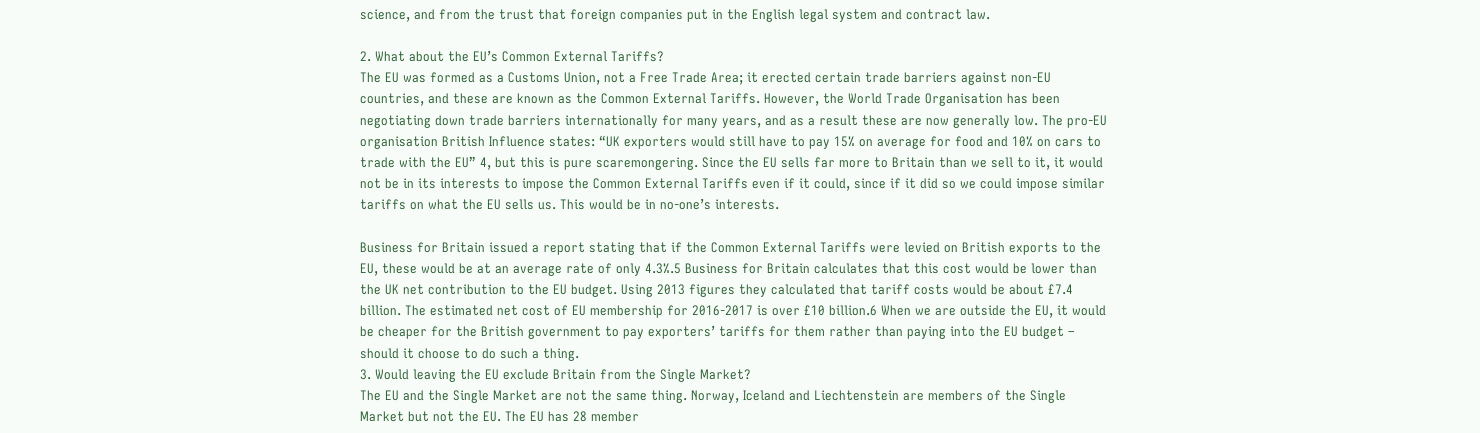science, and from the trust that foreign companies put in the English legal system and contract law.

2. What about the EU’s Common External Tariffs?
The EU was formed as a Customs Union, not a Free Trade Area; it erected certain trade barriers against non-EU countries, and these are known as the Common External Tariffs. However, the World Trade Organisation has been negotiating down trade barriers internationally for many years, and as a result these are now generally low. The pro-EU organisation British Influence states: “UK exporters would still have to pay 15% on average for food and 10% on cars to trade with the EU” 4, but this is pure scaremongering. Since the EU sells far more to Britain than we sell to it, it would not be in its interests to impose the Common External Tariffs even if it could, since if it did so we could impose similar tariffs on what the EU sells us. This would be in no-one’s interests.

Business for Britain issued a report stating that if the Common External Tariffs were levied on British exports to the EU, these would be at an average rate of only 4.3%.5 Business for Britain calculates that this cost would be lower than the UK net contribution to the EU budget. Using 2013 figures they calculated that tariff costs would be about £7.4 billion. The estimated net cost of EU membership for 2016-2017 is over £10 billion.6 When we are outside the EU, it would be cheaper for the British government to pay exporters’ tariffs for them rather than paying into the EU budget – should it choose to do such a thing.
3. Would leaving the EU exclude Britain from the Single Market?
The EU and the Single Market are not the same thing. Norway, Iceland and Liechtenstein are members of the Single Market but not the EU. The EU has 28 member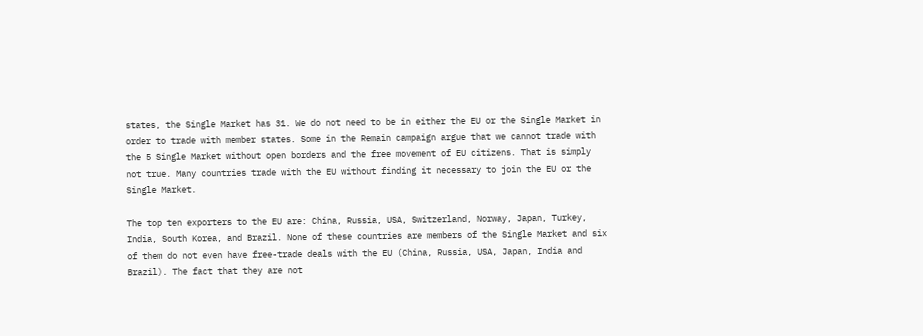states, the Single Market has 31. We do not need to be in either the EU or the Single Market in order to trade with member states. Some in the Remain campaign argue that we cannot trade with the 5 Single Market without open borders and the free movement of EU citizens. That is simply not true. Many countries trade with the EU without finding it necessary to join the EU or the Single Market.

The top ten exporters to the EU are: China, Russia, USA, Switzerland, Norway, Japan, Turkey, India, South Korea, and Brazil. None of these countries are members of the Single Market and six of them do not even have free-trade deals with the EU (China, Russia, USA, Japan, India and Brazil). The fact that they are not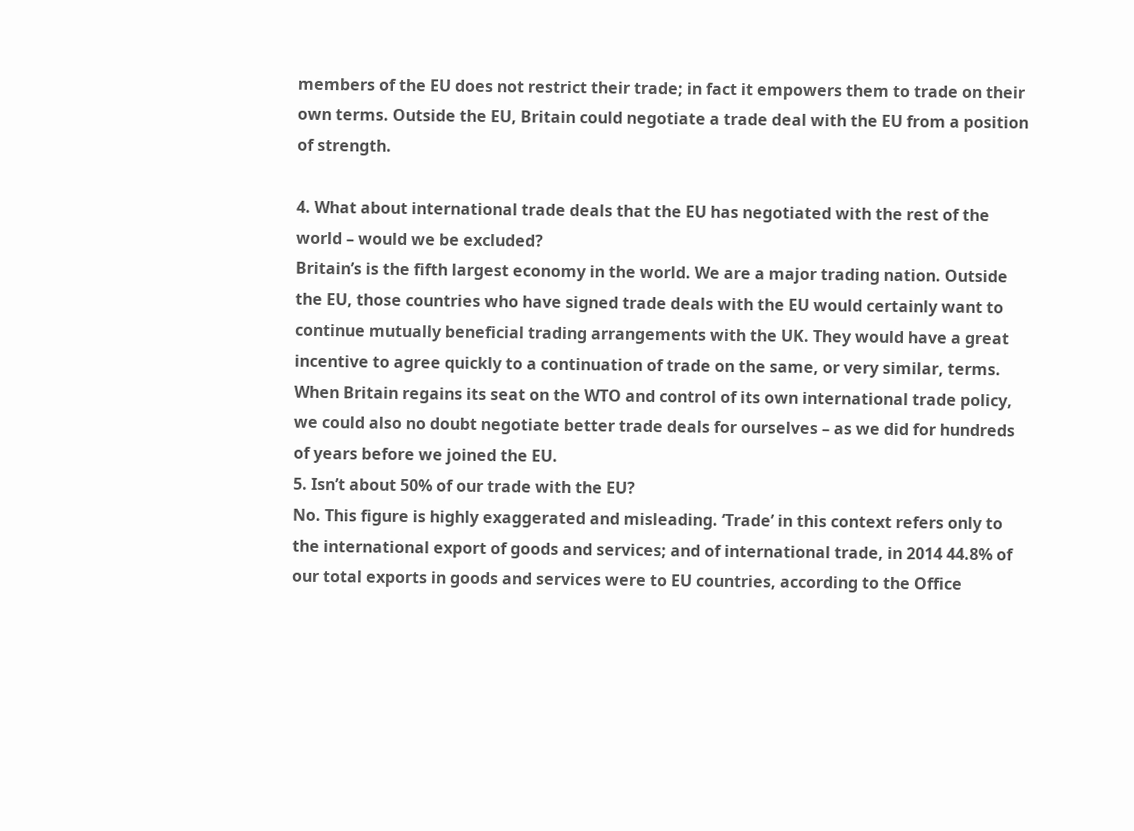members of the EU does not restrict their trade; in fact it empowers them to trade on their own terms. Outside the EU, Britain could negotiate a trade deal with the EU from a position of strength.

4. What about international trade deals that the EU has negotiated with the rest of the world – would we be excluded?
Britain’s is the fifth largest economy in the world. We are a major trading nation. Outside the EU, those countries who have signed trade deals with the EU would certainly want to continue mutually beneficial trading arrangements with the UK. They would have a great incentive to agree quickly to a continuation of trade on the same, or very similar, terms. When Britain regains its seat on the WTO and control of its own international trade policy, we could also no doubt negotiate better trade deals for ourselves – as we did for hundreds of years before we joined the EU.
5. Isn’t about 50% of our trade with the EU?
No. This figure is highly exaggerated and misleading. ‘Trade’ in this context refers only to the international export of goods and services; and of international trade, in 2014 44.8% of our total exports in goods and services were to EU countries, according to the Office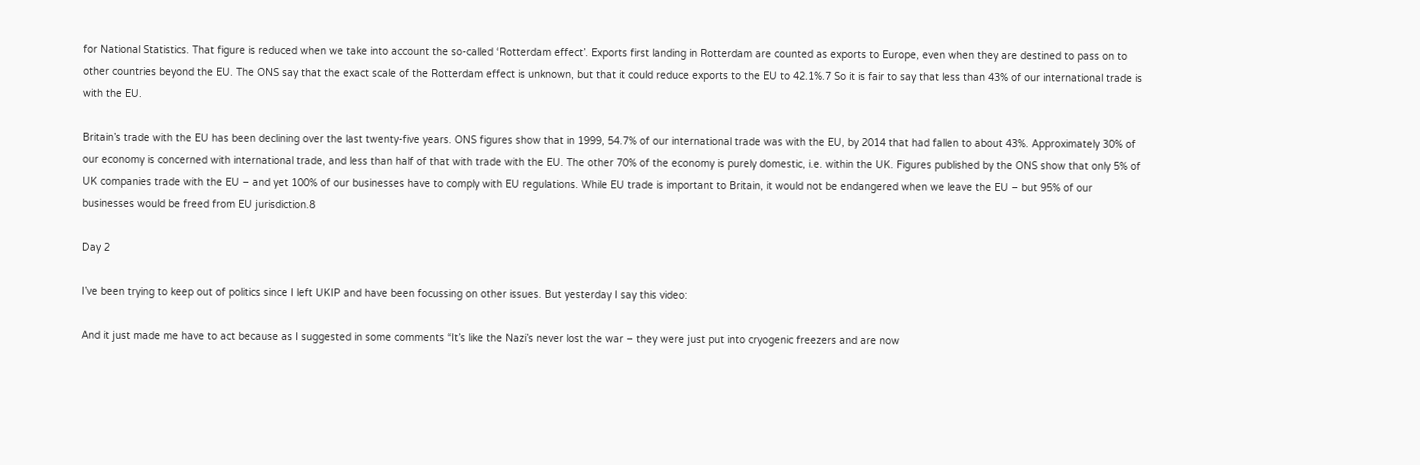for National Statistics. That figure is reduced when we take into account the so-called ‘Rotterdam effect’. Exports first landing in Rotterdam are counted as exports to Europe, even when they are destined to pass on to other countries beyond the EU. The ONS say that the exact scale of the Rotterdam effect is unknown, but that it could reduce exports to the EU to 42.1%.7 So it is fair to say that less than 43% of our international trade is with the EU.

Britain’s trade with the EU has been declining over the last twenty-five years. ONS figures show that in 1999, 54.7% of our international trade was with the EU, by 2014 that had fallen to about 43%. Approximately 30% of our economy is concerned with international trade, and less than half of that with trade with the EU. The other 70% of the economy is purely domestic, i.e. within the UK. Figures published by the ONS show that only 5% of UK companies trade with the EU – and yet 100% of our businesses have to comply with EU regulations. While EU trade is important to Britain, it would not be endangered when we leave the EU – but 95% of our businesses would be freed from EU jurisdiction.8

Day 2

I’ve been trying to keep out of politics since I left UKIP and have been focussing on other issues. But yesterday I say this video:

And it just made me have to act because as I suggested in some comments “It’s like the Nazi’s never lost the war – they were just put into cryogenic freezers and are now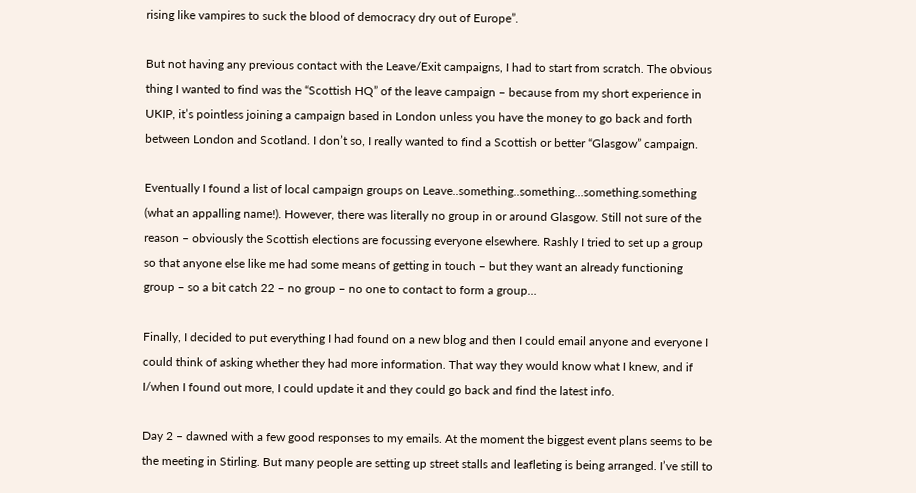rising like vampires to suck the blood of democracy dry out of Europe”.

But not having any previous contact with the Leave/Exit campaigns, I had to start from scratch. The obvious thing I wanted to find was the “Scottish HQ” of the leave campaign – because from my short experience in UKIP, it’s pointless joining a campaign based in London unless you have the money to go back and forth between London and Scotland. I don’t so, I really wanted to find a Scottish or better “Glasgow” campaign.

Eventually I found a list of local campaign groups on Leave..something..something…something.something (what an appalling name!). However, there was literally no group in or around Glasgow. Still not sure of the reason – obviously the Scottish elections are focussing everyone elsewhere. Rashly I tried to set up a group so that anyone else like me had some means of getting in touch – but they want an already functioning group – so a bit catch 22 – no group – no one to contact to form a group…

Finally, I decided to put everything I had found on a new blog and then I could email anyone and everyone I could think of asking whether they had more information. That way they would know what I knew, and if I/when I found out more, I could update it and they could go back and find the latest info.

Day 2 – dawned with a few good responses to my emails. At the moment the biggest event plans seems to be the meeting in Stirling. But many people are setting up street stalls and leafleting is being arranged. I’ve still to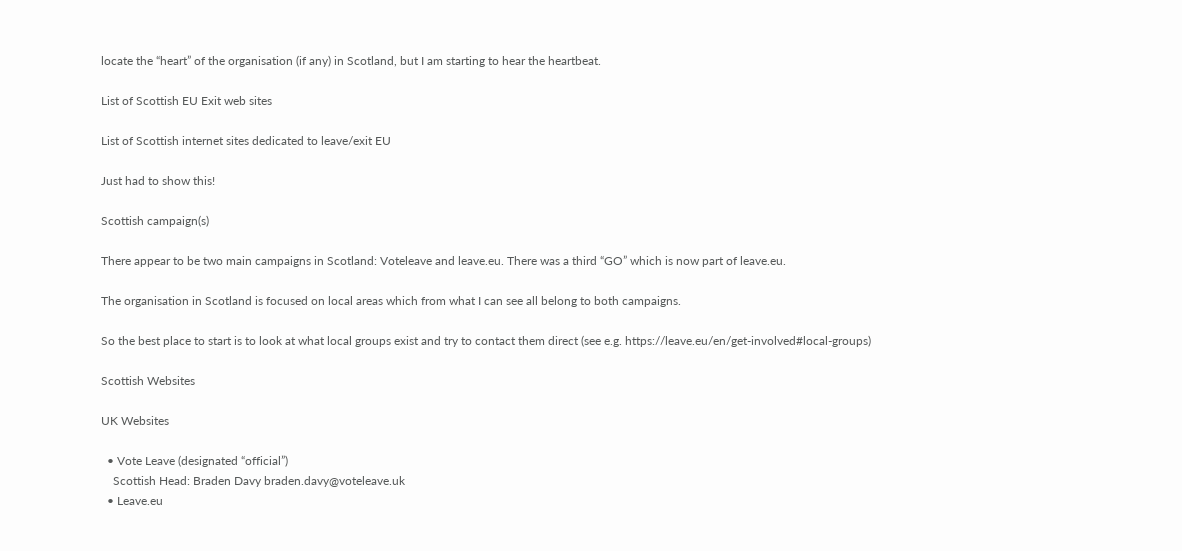locate the “heart” of the organisation (if any) in Scotland, but I am starting to hear the heartbeat.

List of Scottish EU Exit web sites

List of Scottish internet sites dedicated to leave/exit EU

Just had to show this!

Scottish campaign(s)

There appear to be two main campaigns in Scotland: Voteleave and leave.eu. There was a third “GO” which is now part of leave.eu.

The organisation in Scotland is focused on local areas which from what I can see all belong to both campaigns.

So the best place to start is to look at what local groups exist and try to contact them direct (see e.g. https://leave.eu/en/get-involved#local-groups)

Scottish Websites

UK Websites

  • Vote Leave (designated “official”)
    Scottish Head: Braden Davy braden.davy@voteleave.uk
  • Leave.eu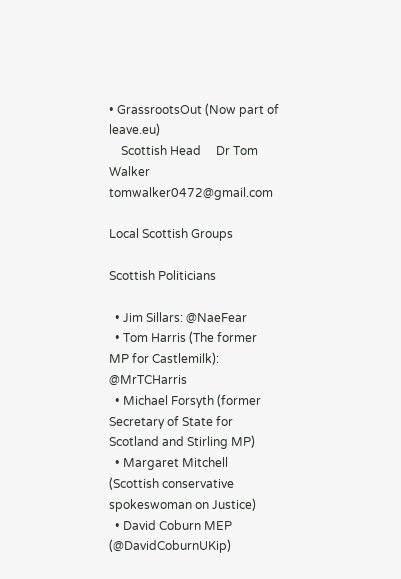• GrassrootsOut (Now part of leave.eu)
    Scottish Head     Dr Tom Walker      tomwalker0472@gmail.com

Local Scottish Groups

Scottish Politicians

  • Jim Sillars: @NaeFear
  • Tom Harris (The former MP for Castlemilk): @MrTCHarris
  • Michael Forsyth (former Secretary of State for Scotland and Stirling MP)
  • Margaret Mitchell (Scottish conservative spokeswoman on Justice)
  • David Coburn MEP (@DavidCoburnUKip)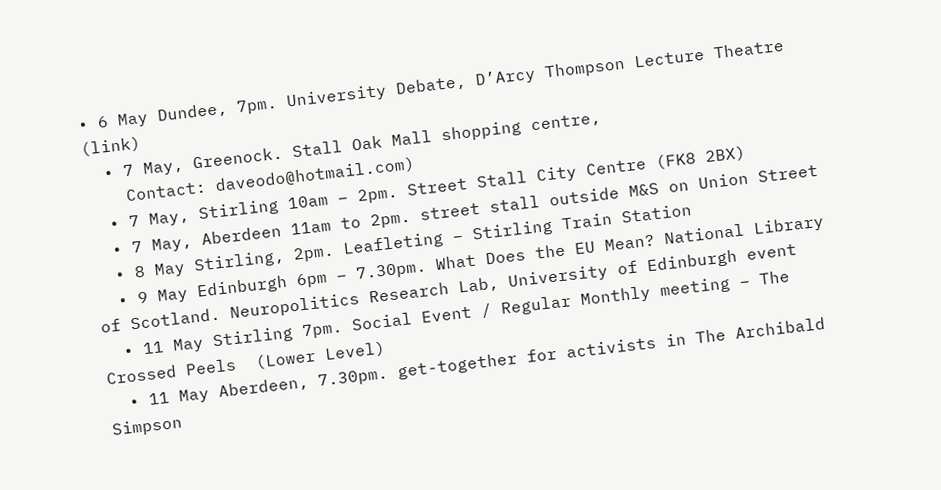• 6 May Dundee, 7pm. University Debate, D’Arcy Thompson Lecture Theatre (link)
  • 7 May, Greenock. Stall Oak Mall shopping centre,
    Contact: daveodo@hotmail.com)
  • 7 May, Stirling 10am – 2pm. Street Stall City Centre (FK8 2BX)
  • 7 May, Aberdeen 11am to 2pm. street stall outside M&S on Union Street
  • 8 May Stirling, 2pm. Leafleting – Stirling Train Station
  • 9 May Edinburgh 6pm – 7.30pm. What Does the EU Mean? National Library of Scotland. Neuropolitics Research Lab, University of Edinburgh event
  • 11 May Stirling 7pm. Social Event / Regular Monthly meeting – The Crossed Peels  (Lower Level)
  • 11 May Aberdeen, 7.30pm. get-together for activists in The Archibald Simpson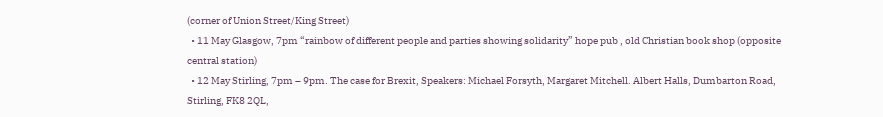(corner of Union Street/King Street)
  • 11 May Glasgow, 7pm “rainbow of different people and parties showing solidarity” hope pub , old Christian book shop (opposite central station)
  • 12 May Stirling, 7pm – 9pm. The case for Brexit, Speakers: Michael Forsyth, Margaret Mitchell. Albert Halls, Dumbarton Road, Stirling, FK8 2QL,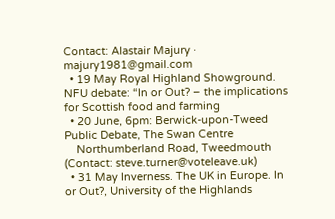Contact: Alastair Majury · majury1981@gmail.com
  • 19 May Royal Highland Showground. NFU debate: “In or Out? – the implications for Scottish food and farming
  • 20 June, 6pm: Berwick-upon-Tweed Public Debate, The Swan Centre
    Northumberland Road, Tweedmouth (Contact: steve.turner@voteleave.uk)
  • 31 May Inverness. The UK in Europe. In or Out?, University of the Highlands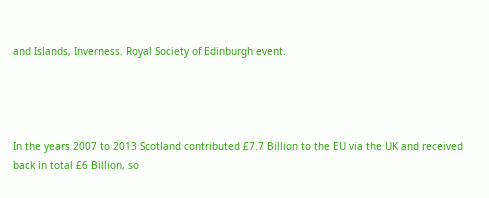and Islands, Inverness. Royal Society of Edinburgh event.




In the years 2007 to 2013 Scotland contributed £7.7 Billion to the EU via the UK and received back in total £6 Billion, so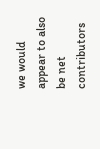we would appear to also be net contributors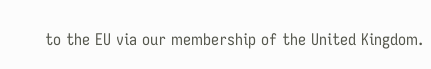to the EU via our membership of the United Kingdom.